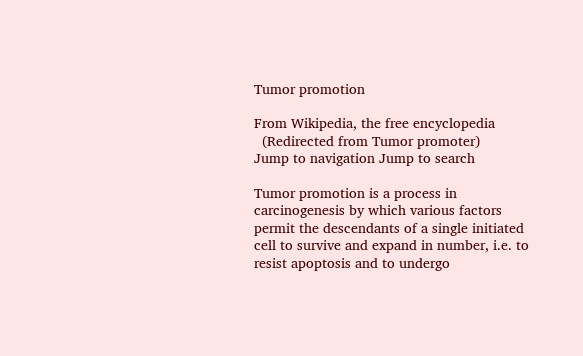Tumor promotion

From Wikipedia, the free encyclopedia
  (Redirected from Tumor promoter)
Jump to navigation Jump to search

Tumor promotion is a process in carcinogenesis by which various factors permit the descendants of a single initiated cell to survive and expand in number, i.e. to resist apoptosis and to undergo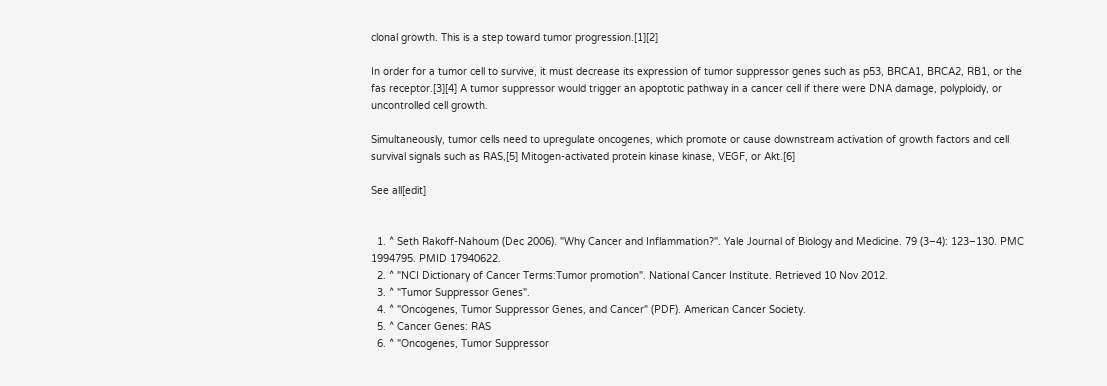clonal growth. This is a step toward tumor progression.[1][2]

In order for a tumor cell to survive, it must decrease its expression of tumor suppressor genes such as p53, BRCA1, BRCA2, RB1, or the fas receptor.[3][4] A tumor suppressor would trigger an apoptotic pathway in a cancer cell if there were DNA damage, polyploidy, or uncontrolled cell growth.

Simultaneously, tumor cells need to upregulate oncogenes, which promote or cause downstream activation of growth factors and cell survival signals such as RAS,[5] Mitogen-activated protein kinase kinase, VEGF, or Akt.[6]

See all[edit]


  1. ^ Seth Rakoff-Nahoum (Dec 2006). "Why Cancer and Inflammation?". Yale Journal of Biology and Medicine. 79 (3–4): 123–130. PMC 1994795. PMID 17940622.
  2. ^ "NCI Dictionary of Cancer Terms:Tumor promotion". National Cancer Institute. Retrieved 10 Nov 2012.
  3. ^ "Tumor Suppressor Genes".
  4. ^ "Oncogenes, Tumor Suppressor Genes, and Cancer" (PDF). American Cancer Society.
  5. ^ Cancer Genes: RAS
  6. ^ "Oncogenes, Tumor Suppressor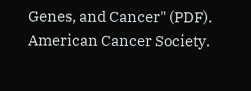Genes, and Cancer" (PDF). American Cancer Society.